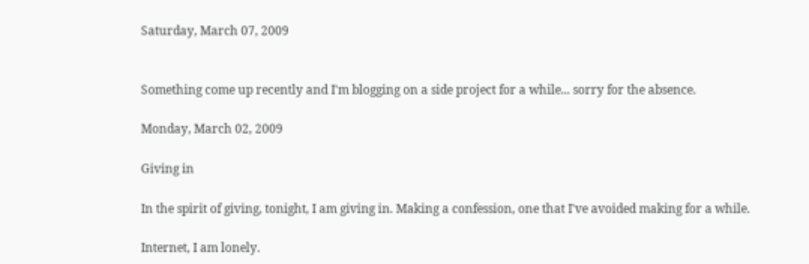Saturday, March 07, 2009


Something come up recently and I'm blogging on a side project for a while... sorry for the absence.

Monday, March 02, 2009

Giving in

In the spirit of giving, tonight, I am giving in. Making a confession, one that I've avoided making for a while.

Internet, I am lonely.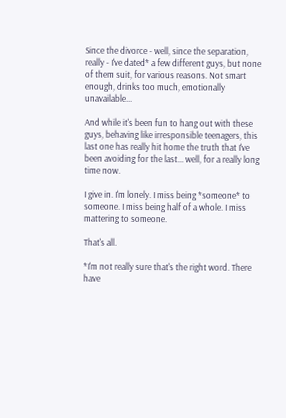Since the divorce - well, since the separation, really - I've dated* a few different guys, but none of them suit, for various reasons. Not smart enough, drinks too much, emotionally unavailable...

And while it's been fun to hang out with these guys, behaving like irresponsible teenagers, this last one has really hit home the truth that I've been avoiding for the last... well, for a really long time now.

I give in. I'm lonely. I miss being *someone* to someone. I miss being half of a whole. I miss mattering to someone.

That's all.

*I'm not really sure that's the right word. There have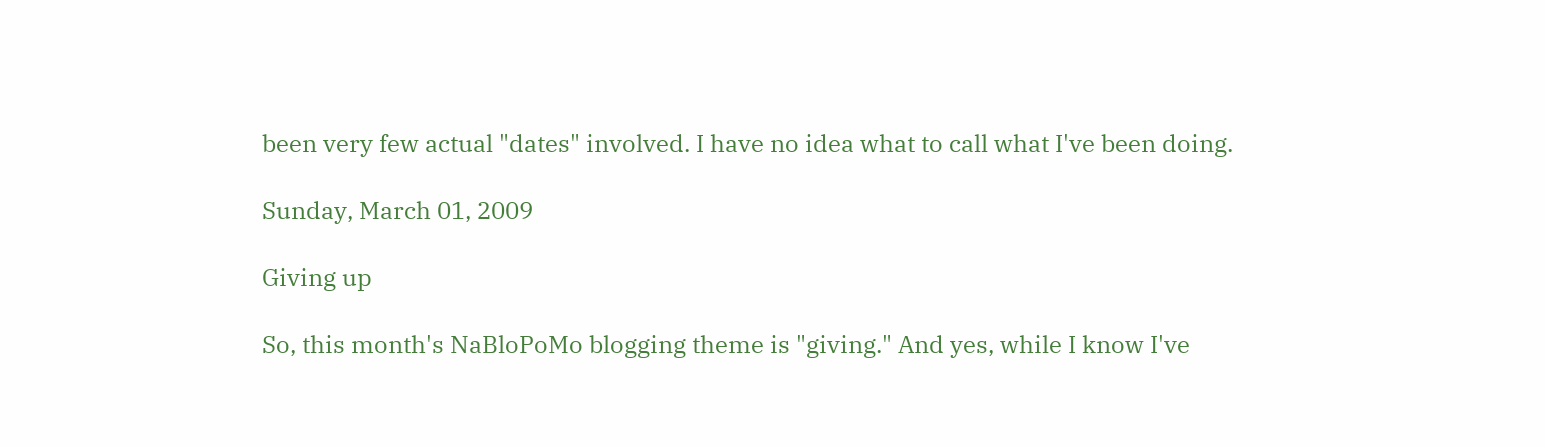been very few actual "dates" involved. I have no idea what to call what I've been doing.

Sunday, March 01, 2009

Giving up

So, this month's NaBloPoMo blogging theme is "giving." And yes, while I know I've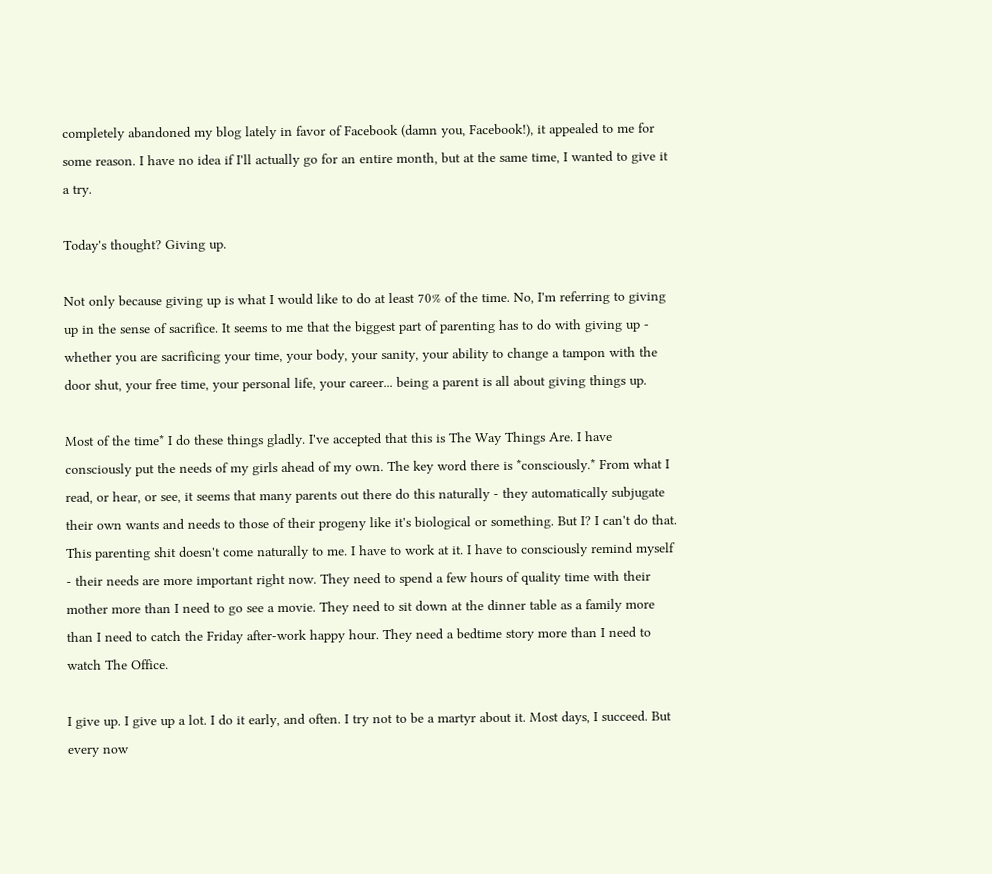completely abandoned my blog lately in favor of Facebook (damn you, Facebook!), it appealed to me for some reason. I have no idea if I'll actually go for an entire month, but at the same time, I wanted to give it a try.

Today's thought? Giving up.

Not only because giving up is what I would like to do at least 70% of the time. No, I'm referring to giving up in the sense of sacrifice. It seems to me that the biggest part of parenting has to do with giving up - whether you are sacrificing your time, your body, your sanity, your ability to change a tampon with the door shut, your free time, your personal life, your career... being a parent is all about giving things up.

Most of the time* I do these things gladly. I've accepted that this is The Way Things Are. I have consciously put the needs of my girls ahead of my own. The key word there is *consciously.* From what I read, or hear, or see, it seems that many parents out there do this naturally - they automatically subjugate their own wants and needs to those of their progeny like it's biological or something. But I? I can't do that. This parenting shit doesn't come naturally to me. I have to work at it. I have to consciously remind myself - their needs are more important right now. They need to spend a few hours of quality time with their mother more than I need to go see a movie. They need to sit down at the dinner table as a family more than I need to catch the Friday after-work happy hour. They need a bedtime story more than I need to watch The Office.

I give up. I give up a lot. I do it early, and often. I try not to be a martyr about it. Most days, I succeed. But every now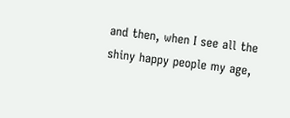and then, when I see all the shiny happy people my age,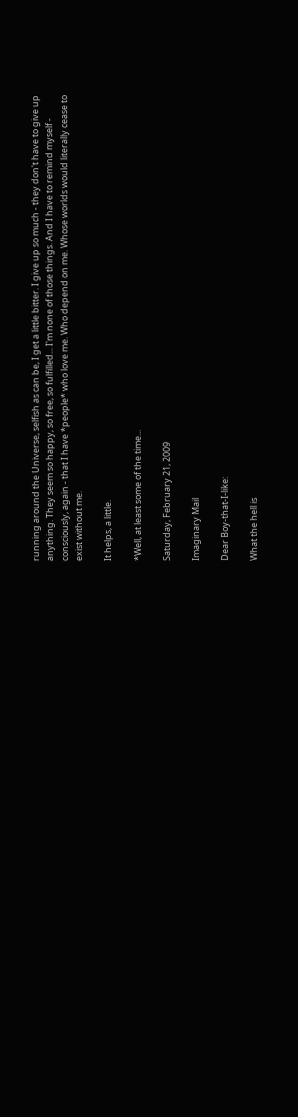running around the Universe, selfish as can be, I get a little bitter. I give up so much - they don't have to give up anything. They seem so happy, so free, so fulfilled... I'm none of those things. And I have to remind myself - consciously, again - that I have *people* who love me. Who depend on me. Whose worlds would literally cease to exist without me.

It helps, a little.

*Well, at least some of the time...

Saturday, February 21, 2009

Imaginary Mail

Dear Boy-that-I-like:

What the hell is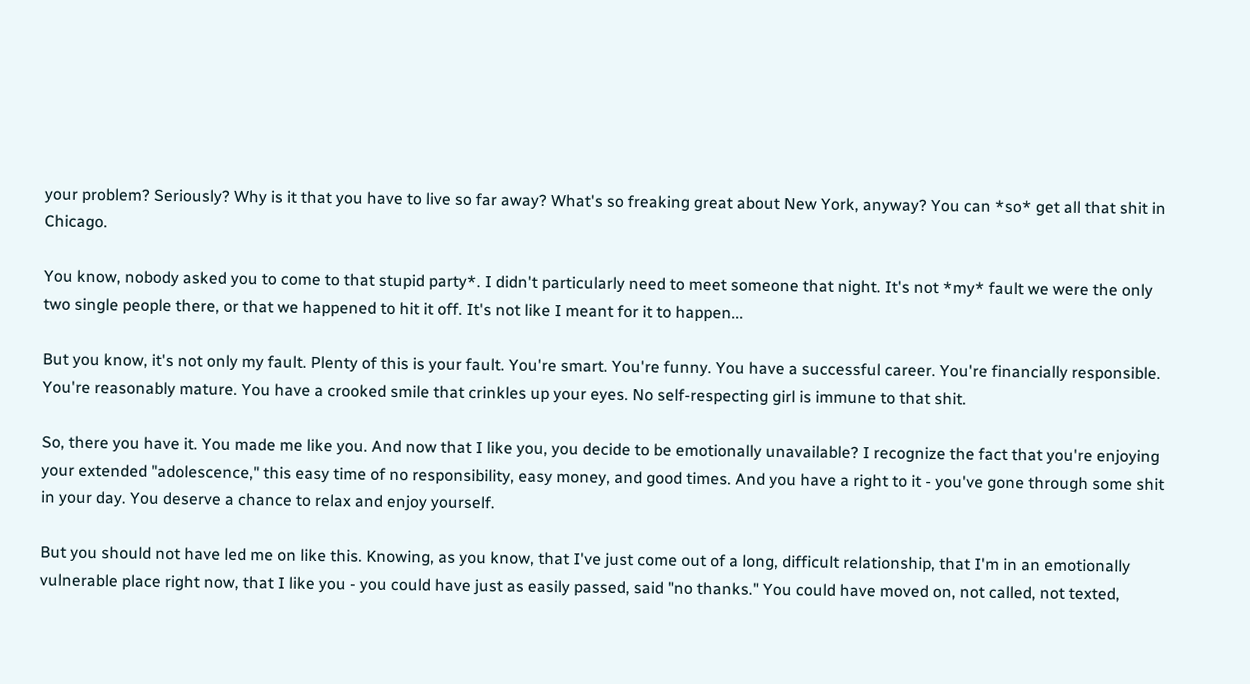your problem? Seriously? Why is it that you have to live so far away? What's so freaking great about New York, anyway? You can *so* get all that shit in Chicago.

You know, nobody asked you to come to that stupid party*. I didn't particularly need to meet someone that night. It's not *my* fault we were the only two single people there, or that we happened to hit it off. It's not like I meant for it to happen...

But you know, it's not only my fault. Plenty of this is your fault. You're smart. You're funny. You have a successful career. You're financially responsible. You're reasonably mature. You have a crooked smile that crinkles up your eyes. No self-respecting girl is immune to that shit.

So, there you have it. You made me like you. And now that I like you, you decide to be emotionally unavailable? I recognize the fact that you're enjoying your extended "adolescence," this easy time of no responsibility, easy money, and good times. And you have a right to it - you've gone through some shit in your day. You deserve a chance to relax and enjoy yourself.

But you should not have led me on like this. Knowing, as you know, that I've just come out of a long, difficult relationship, that I'm in an emotionally vulnerable place right now, that I like you - you could have just as easily passed, said "no thanks." You could have moved on, not called, not texted,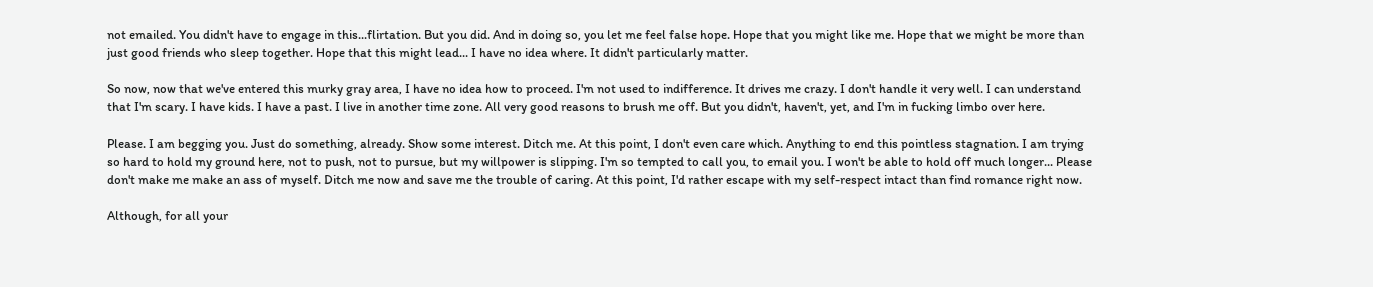not emailed. You didn't have to engage in this...flirtation. But you did. And in doing so, you let me feel false hope. Hope that you might like me. Hope that we might be more than just good friends who sleep together. Hope that this might lead... I have no idea where. It didn't particularly matter.

So now, now that we've entered this murky gray area, I have no idea how to proceed. I'm not used to indifference. It drives me crazy. I don't handle it very well. I can understand that I'm scary. I have kids. I have a past. I live in another time zone. All very good reasons to brush me off. But you didn't, haven't, yet, and I'm in fucking limbo over here.

Please. I am begging you. Just do something, already. Show some interest. Ditch me. At this point, I don't even care which. Anything to end this pointless stagnation. I am trying so hard to hold my ground here, not to push, not to pursue, but my willpower is slipping. I'm so tempted to call you, to email you. I won't be able to hold off much longer... Please don't make me make an ass of myself. Ditch me now and save me the trouble of caring. At this point, I'd rather escape with my self-respect intact than find romance right now.

Although, for all your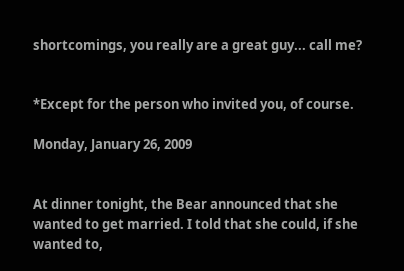shortcomings, you really are a great guy... call me?


*Except for the person who invited you, of course.

Monday, January 26, 2009


At dinner tonight, the Bear announced that she wanted to get married. I told that she could, if she wanted to,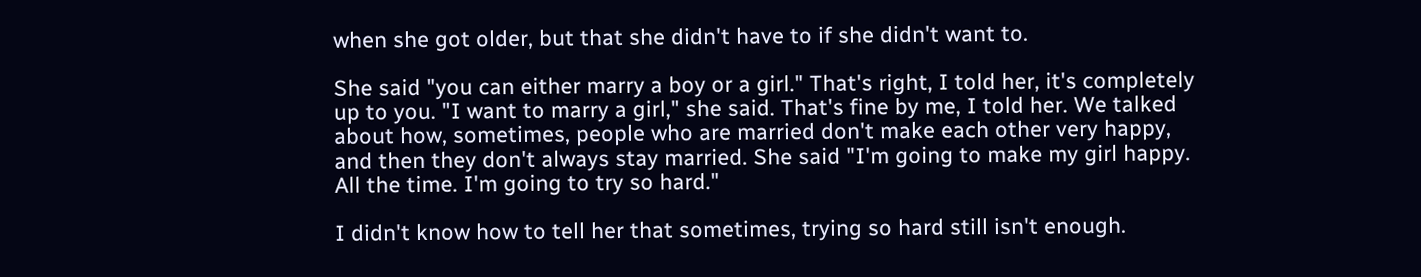when she got older, but that she didn't have to if she didn't want to.

She said "you can either marry a boy or a girl." That's right, I told her, it's completely up to you. "I want to marry a girl," she said. That's fine by me, I told her. We talked about how, sometimes, people who are married don't make each other very happy, and then they don't always stay married. She said "I'm going to make my girl happy. All the time. I'm going to try so hard."

I didn't know how to tell her that sometimes, trying so hard still isn't enough.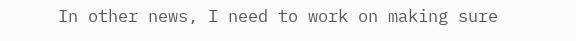In other news, I need to work on making sure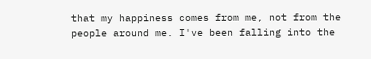that my happiness comes from me, not from the people around me. I've been falling into the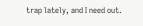trap lately, and I need out.